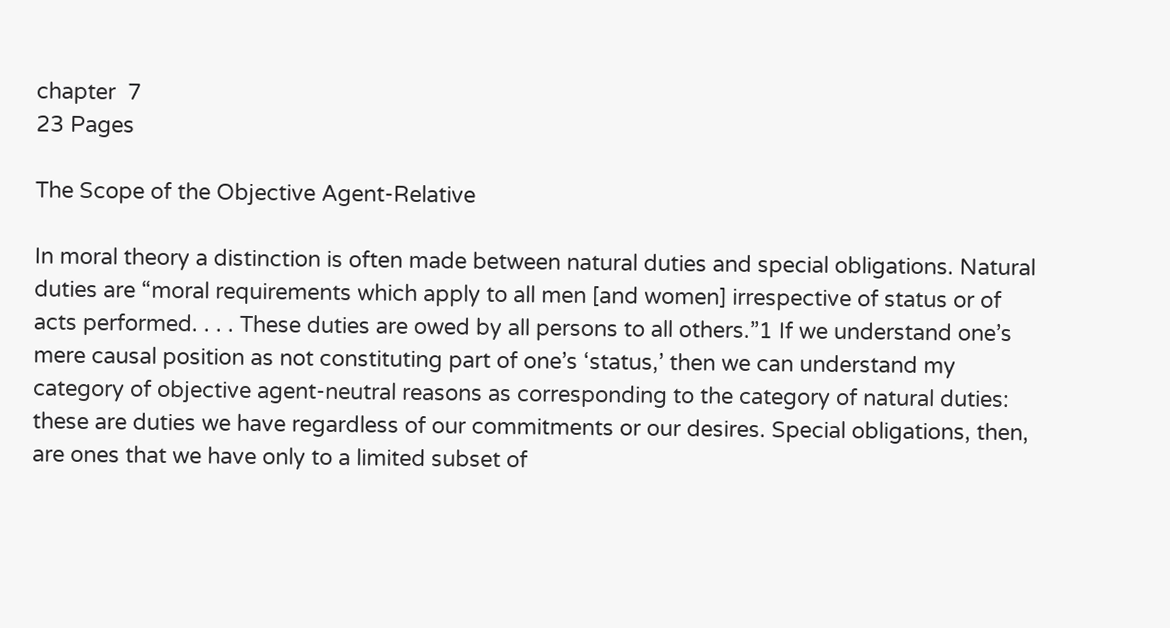chapter  7
23 Pages

The Scope of the Objective Agent-Relative

In moral theory a distinction is often made between natural duties and special obligations. Natural duties are “moral requirements which apply to all men [and women] irrespective of status or of acts performed. . . . These duties are owed by all persons to all others.”1 If we understand one’s mere causal position as not constituting part of one’s ‘status,’ then we can understand my category of objective agent-neutral reasons as corresponding to the category of natural duties: these are duties we have regardless of our commitments or our desires. Special obligations, then, are ones that we have only to a limited subset of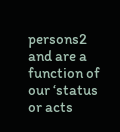persons2 and are a function of our ‘status or acts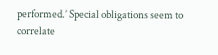performed.’ Special obligations seem to correlate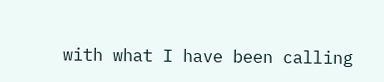with what I have been calling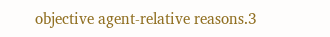objective agent-relative reasons.3